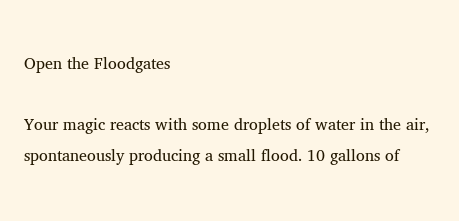Open the Floodgates

Your magic reacts with some droplets of water in the air, spontaneously producing a small flood. 10 gallons of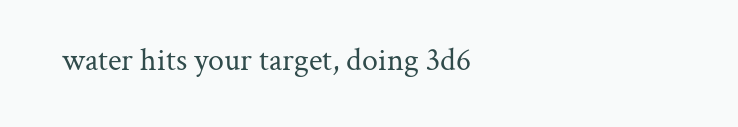water hits your target, doing 3d6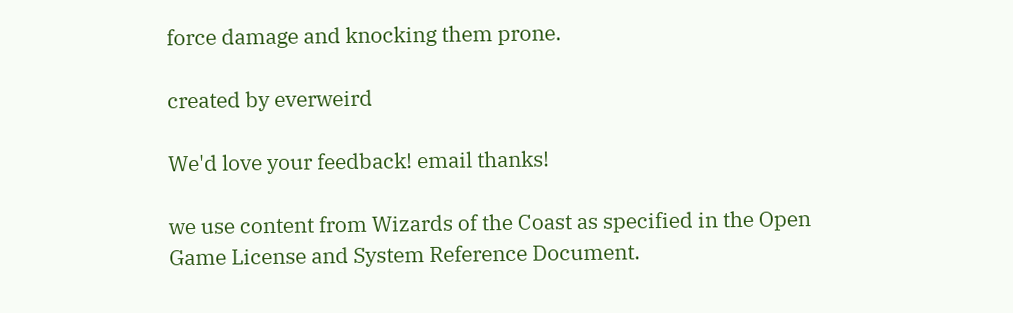force damage and knocking them prone.

created by everweird

We'd love your feedback! email thanks!

we use content from Wizards of the Coast as specified in the Open Game License and System Reference Document.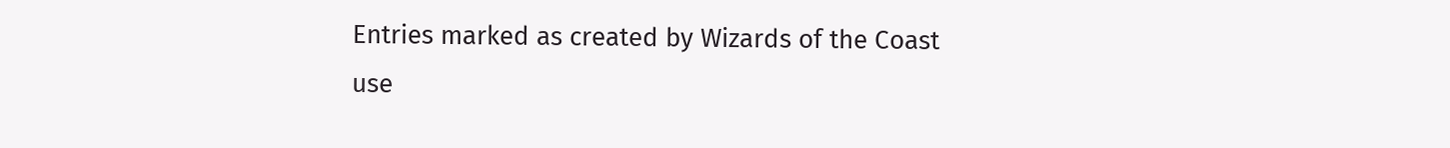Entries marked as created by Wizards of the Coast use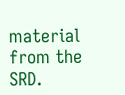material from the SRD.